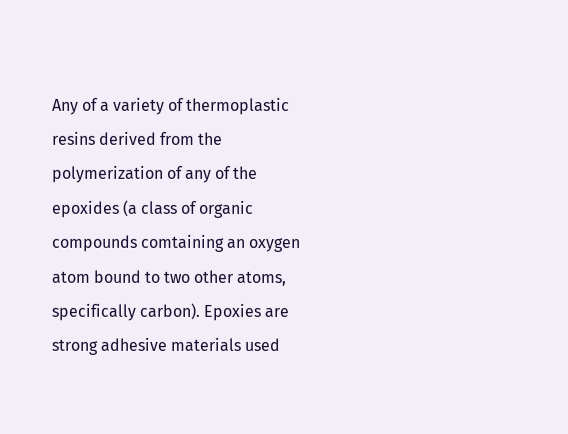Any of a variety of thermoplastic resins derived from the polymerization of any of the epoxides (a class of organic compounds comtaining an oxygen atom bound to two other atoms, specifically carbon). Epoxies are strong adhesive materials used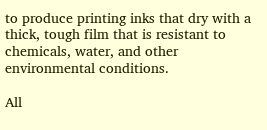to produce printing inks that dry with a thick, tough film that is resistant to chemicals, water, and other environmental conditions.

All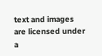text and images are licensed under a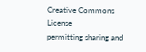Creative Commons License
permitting sharing and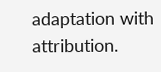adaptation with attribution.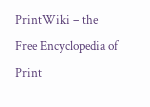PrintWiki – the Free Encyclopedia of Print